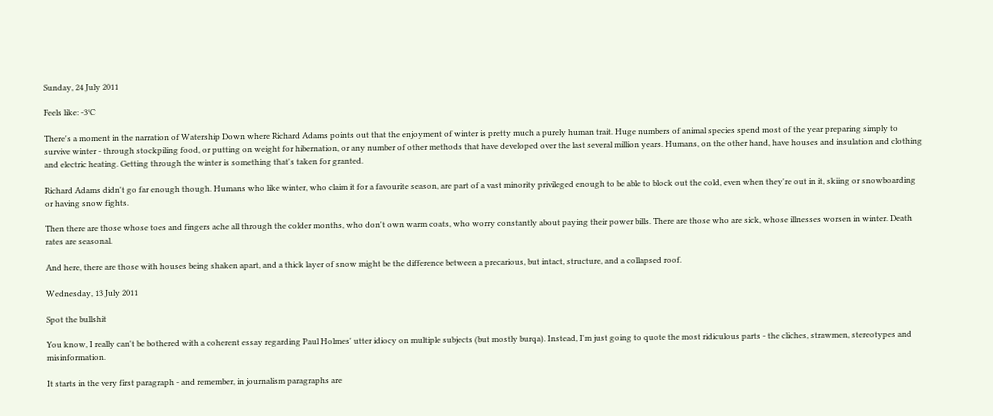Sunday, 24 July 2011

Feels like: -3°C

There's a moment in the narration of Watership Down where Richard Adams points out that the enjoyment of winter is pretty much a purely human trait. Huge numbers of animal species spend most of the year preparing simply to survive winter - through stockpiling food, or putting on weight for hibernation, or any number of other methods that have developed over the last several million years. Humans, on the other hand, have houses and insulation and clothing and electric heating. Getting through the winter is something that's taken for granted.

Richard Adams didn't go far enough though. Humans who like winter, who claim it for a favourite season, are part of a vast minority privileged enough to be able to block out the cold, even when they're out in it, skiing or snowboarding or having snow fights.

Then there are those whose toes and fingers ache all through the colder months, who don't own warm coats, who worry constantly about paying their power bills. There are those who are sick, whose illnesses worsen in winter. Death rates are seasonal.

And here, there are those with houses being shaken apart, and a thick layer of snow might be the difference between a precarious, but intact, structure, and a collapsed roof.

Wednesday, 13 July 2011

Spot the bullshit

You know, I really can't be bothered with a coherent essay regarding Paul Holmes' utter idiocy on multiple subjects (but mostly burqa). Instead, I'm just going to quote the most ridiculous parts - the cliches, strawmen, stereotypes and misinformation.

It starts in the very first paragraph - and remember, in journalism paragraphs are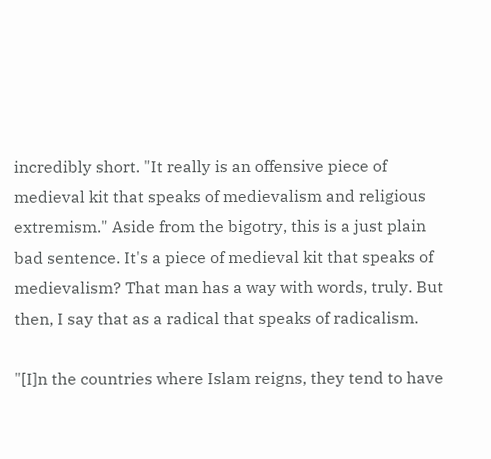incredibly short. "It really is an offensive piece of medieval kit that speaks of medievalism and religious extremism." Aside from the bigotry, this is a just plain bad sentence. It's a piece of medieval kit that speaks of medievalism? That man has a way with words, truly. But then, I say that as a radical that speaks of radicalism.

"[I]n the countries where Islam reigns, they tend to have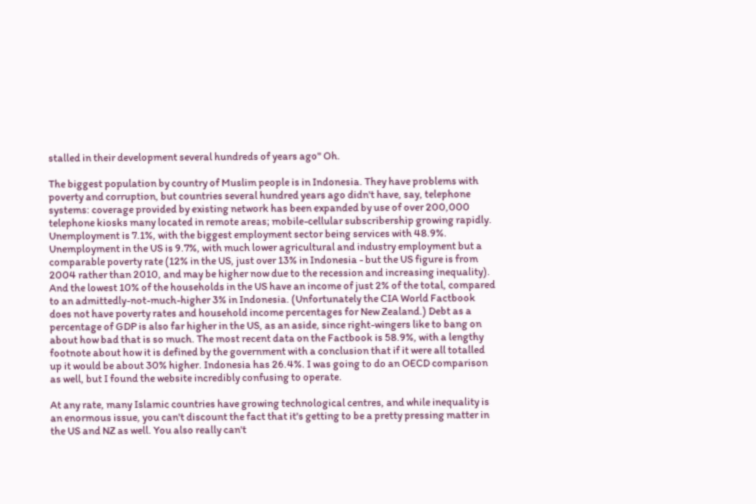stalled in their development several hundreds of years ago" Oh.

The biggest population by country of Muslim people is in Indonesia. They have problems with poverty and corruption, but countries several hundred years ago didn't have, say, telephone systems: coverage provided by existing network has been expanded by use of over 200,000 telephone kiosks many located in remote areas; mobile-cellular subscribership growing rapidly. Unemployment is 7.1%, with the biggest employment sector being services with 48.9%. Unemployment in the US is 9.7%, with much lower agricultural and industry employment but a comparable poverty rate (12% in the US, just over 13% in Indonesia - but the US figure is from 2004 rather than 2010, and may be higher now due to the recession and increasing inequality). And the lowest 10% of the households in the US have an income of just 2% of the total, compared to an admittedly-not-much-higher 3% in Indonesia. (Unfortunately the CIA World Factbook does not have poverty rates and household income percentages for New Zealand.) Debt as a percentage of GDP is also far higher in the US, as an aside, since right-wingers like to bang on about how bad that is so much. The most recent data on the Factbook is 58.9%, with a lengthy footnote about how it is defined by the government with a conclusion that if it were all totalled up it would be about 30% higher. Indonesia has 26.4%. I was going to do an OECD comparison as well, but I found the website incredibly confusing to operate.

At any rate, many Islamic countries have growing technological centres, and while inequality is an enormous issue, you can't discount the fact that it's getting to be a pretty pressing matter in the US and NZ as well. You also really can't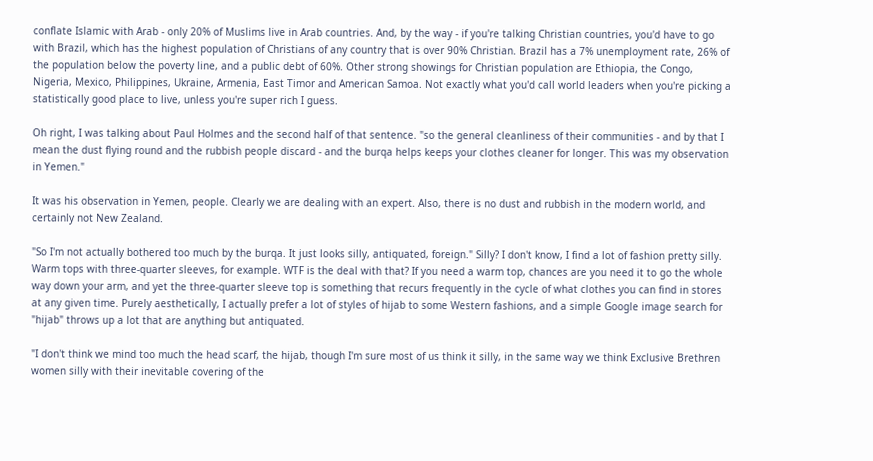conflate Islamic with Arab - only 20% of Muslims live in Arab countries. And, by the way - if you're talking Christian countries, you'd have to go with Brazil, which has the highest population of Christians of any country that is over 90% Christian. Brazil has a 7% unemployment rate, 26% of the population below the poverty line, and a public debt of 60%. Other strong showings for Christian population are Ethiopia, the Congo, Nigeria, Mexico, Philippines, Ukraine, Armenia, East Timor and American Samoa. Not exactly what you'd call world leaders when you're picking a statistically good place to live, unless you're super rich I guess.

Oh right, I was talking about Paul Holmes and the second half of that sentence. "so the general cleanliness of their communities - and by that I mean the dust flying round and the rubbish people discard - and the burqa helps keeps your clothes cleaner for longer. This was my observation in Yemen."

It was his observation in Yemen, people. Clearly we are dealing with an expert. Also, there is no dust and rubbish in the modern world, and certainly not New Zealand.

"So I'm not actually bothered too much by the burqa. It just looks silly, antiquated, foreign." Silly? I don't know, I find a lot of fashion pretty silly. Warm tops with three-quarter sleeves, for example. WTF is the deal with that? If you need a warm top, chances are you need it to go the whole way down your arm, and yet the three-quarter sleeve top is something that recurs frequently in the cycle of what clothes you can find in stores at any given time. Purely aesthetically, I actually prefer a lot of styles of hijab to some Western fashions, and a simple Google image search for "hijab" throws up a lot that are anything but antiquated.

"I don't think we mind too much the head scarf, the hijab, though I'm sure most of us think it silly, in the same way we think Exclusive Brethren women silly with their inevitable covering of the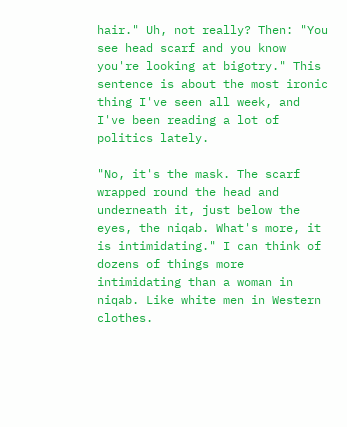hair." Uh, not really? Then: "You see head scarf and you know you're looking at bigotry." This sentence is about the most ironic thing I've seen all week, and I've been reading a lot of politics lately.

"No, it's the mask. The scarf wrapped round the head and underneath it, just below the eyes, the niqab. What's more, it is intimidating." I can think of dozens of things more intimidating than a woman in niqab. Like white men in Western clothes.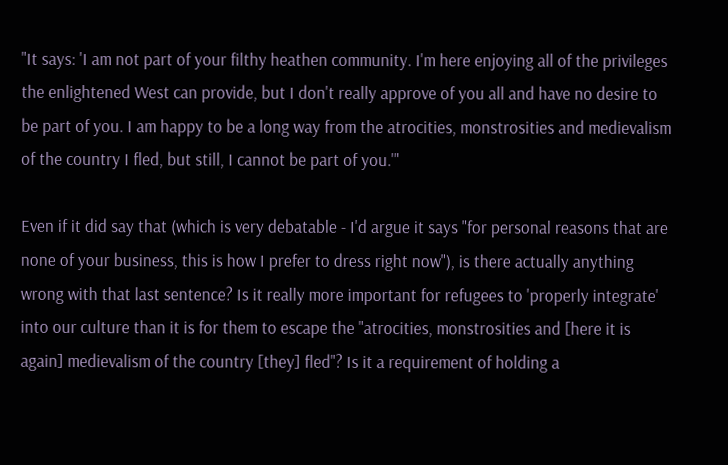"It says: 'I am not part of your filthy heathen community. I'm here enjoying all of the privileges the enlightened West can provide, but I don't really approve of you all and have no desire to be part of you. I am happy to be a long way from the atrocities, monstrosities and medievalism of the country I fled, but still, I cannot be part of you.'"

Even if it did say that (which is very debatable - I'd argue it says "for personal reasons that are none of your business, this is how I prefer to dress right now"), is there actually anything wrong with that last sentence? Is it really more important for refugees to 'properly integrate' into our culture than it is for them to escape the "atrocities, monstrosities and [here it is again] medievalism of the country [they] fled"? Is it a requirement of holding a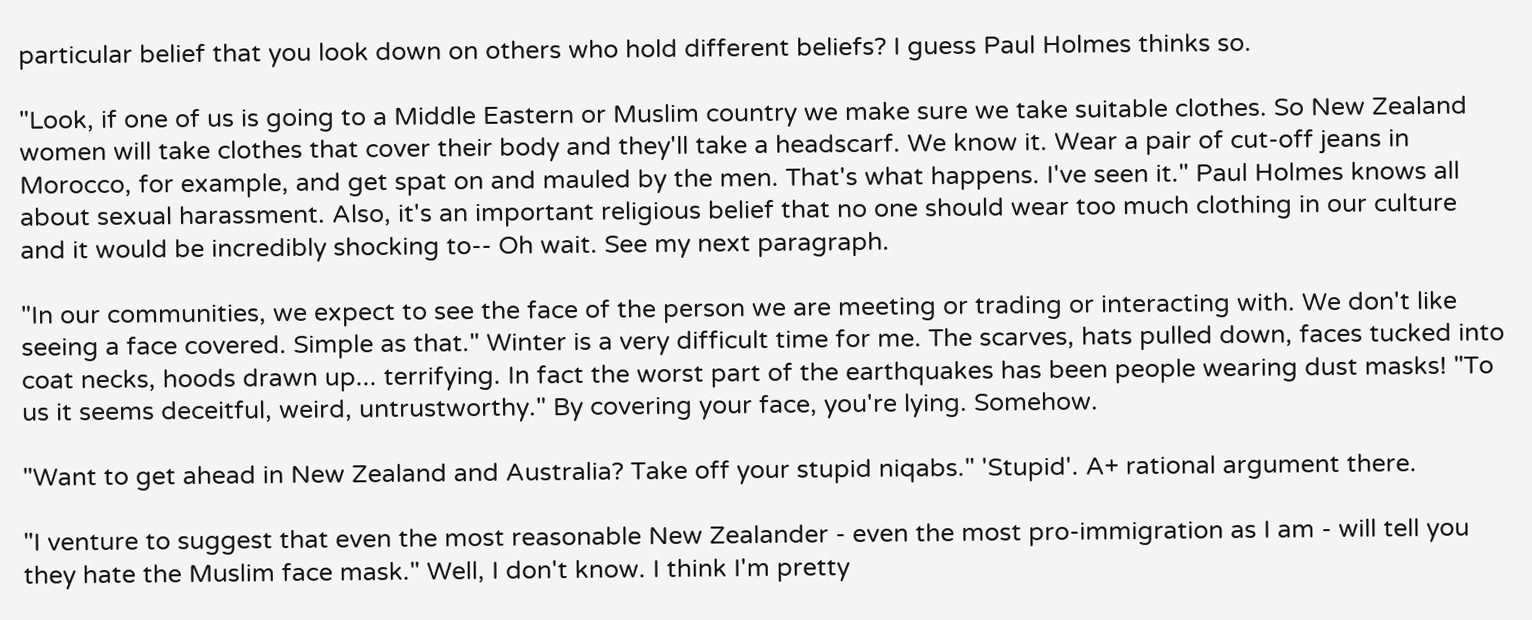particular belief that you look down on others who hold different beliefs? I guess Paul Holmes thinks so.

"Look, if one of us is going to a Middle Eastern or Muslim country we make sure we take suitable clothes. So New Zealand women will take clothes that cover their body and they'll take a headscarf. We know it. Wear a pair of cut-off jeans in Morocco, for example, and get spat on and mauled by the men. That's what happens. I've seen it." Paul Holmes knows all about sexual harassment. Also, it's an important religious belief that no one should wear too much clothing in our culture and it would be incredibly shocking to-- Oh wait. See my next paragraph.

"In our communities, we expect to see the face of the person we are meeting or trading or interacting with. We don't like seeing a face covered. Simple as that." Winter is a very difficult time for me. The scarves, hats pulled down, faces tucked into coat necks, hoods drawn up... terrifying. In fact the worst part of the earthquakes has been people wearing dust masks! "To us it seems deceitful, weird, untrustworthy." By covering your face, you're lying. Somehow.

"Want to get ahead in New Zealand and Australia? Take off your stupid niqabs." 'Stupid'. A+ rational argument there.

"I venture to suggest that even the most reasonable New Zealander - even the most pro-immigration as I am - will tell you they hate the Muslim face mask." Well, I don't know. I think I'm pretty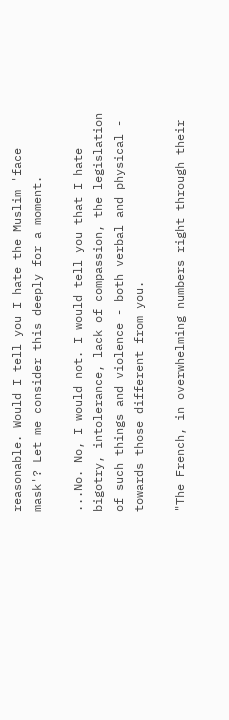reasonable. Would I tell you I hate the Muslim 'face mask'? Let me consider this deeply for a moment.

...No. No, I would not. I would tell you that I hate bigotry, intolerance, lack of compassion, the legislation of such things and violence - both verbal and physical - towards those different from you.

"The French, in overwhelming numbers right through their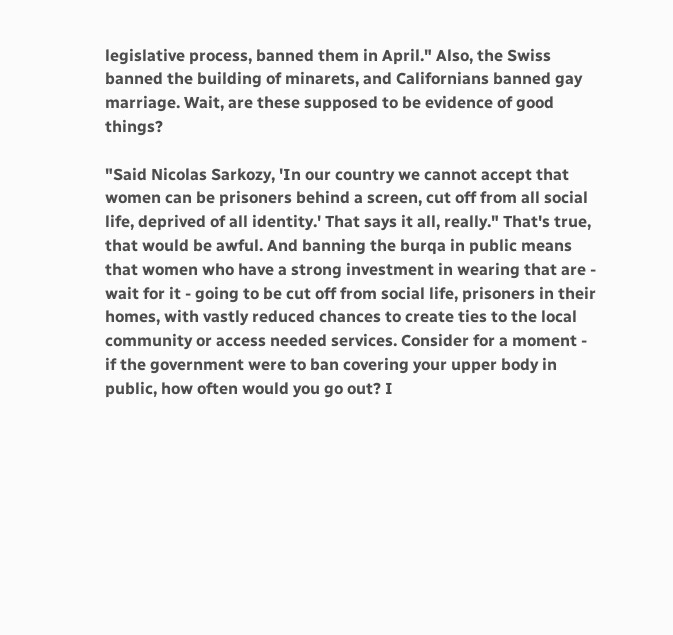legislative process, banned them in April." Also, the Swiss banned the building of minarets, and Californians banned gay marriage. Wait, are these supposed to be evidence of good things?

"Said Nicolas Sarkozy, 'In our country we cannot accept that women can be prisoners behind a screen, cut off from all social life, deprived of all identity.' That says it all, really." That's true, that would be awful. And banning the burqa in public means that women who have a strong investment in wearing that are - wait for it - going to be cut off from social life, prisoners in their homes, with vastly reduced chances to create ties to the local community or access needed services. Consider for a moment - if the government were to ban covering your upper body in public, how often would you go out? I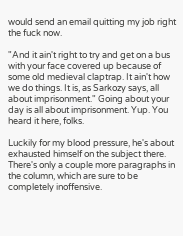would send an email quitting my job right the fuck now.

"And it ain't right to try and get on a bus with your face covered up because of some old medieval claptrap. It ain't how we do things. It is, as Sarkozy says, all about imprisonment." Going about your day is all about imprisonment. Yup. You heard it here, folks.

Luckily for my blood pressure, he's about exhausted himself on the subject there. There's only a couple more paragraphs in the column, which are sure to be completely inoffensive.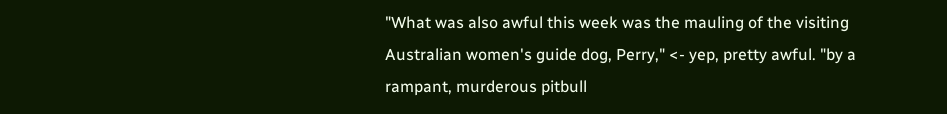"What was also awful this week was the mauling of the visiting Australian women's guide dog, Perry," <- yep, pretty awful. "by a rampant, murderous pitbull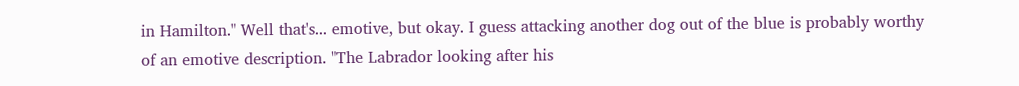in Hamilton." Well that's... emotive, but okay. I guess attacking another dog out of the blue is probably worthy of an emotive description. "The Labrador looking after his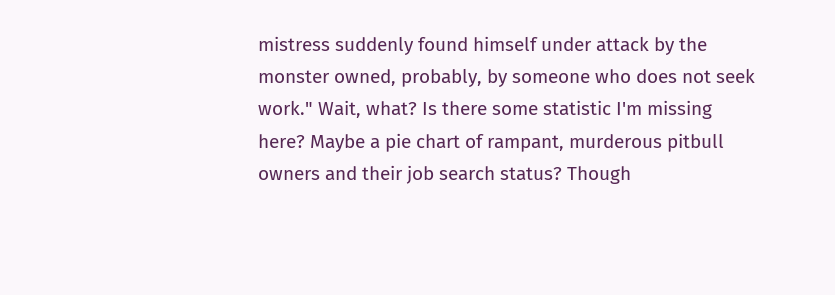mistress suddenly found himself under attack by the monster owned, probably, by someone who does not seek work." Wait, what? Is there some statistic I'm missing here? Maybe a pie chart of rampant, murderous pitbull owners and their job search status? Though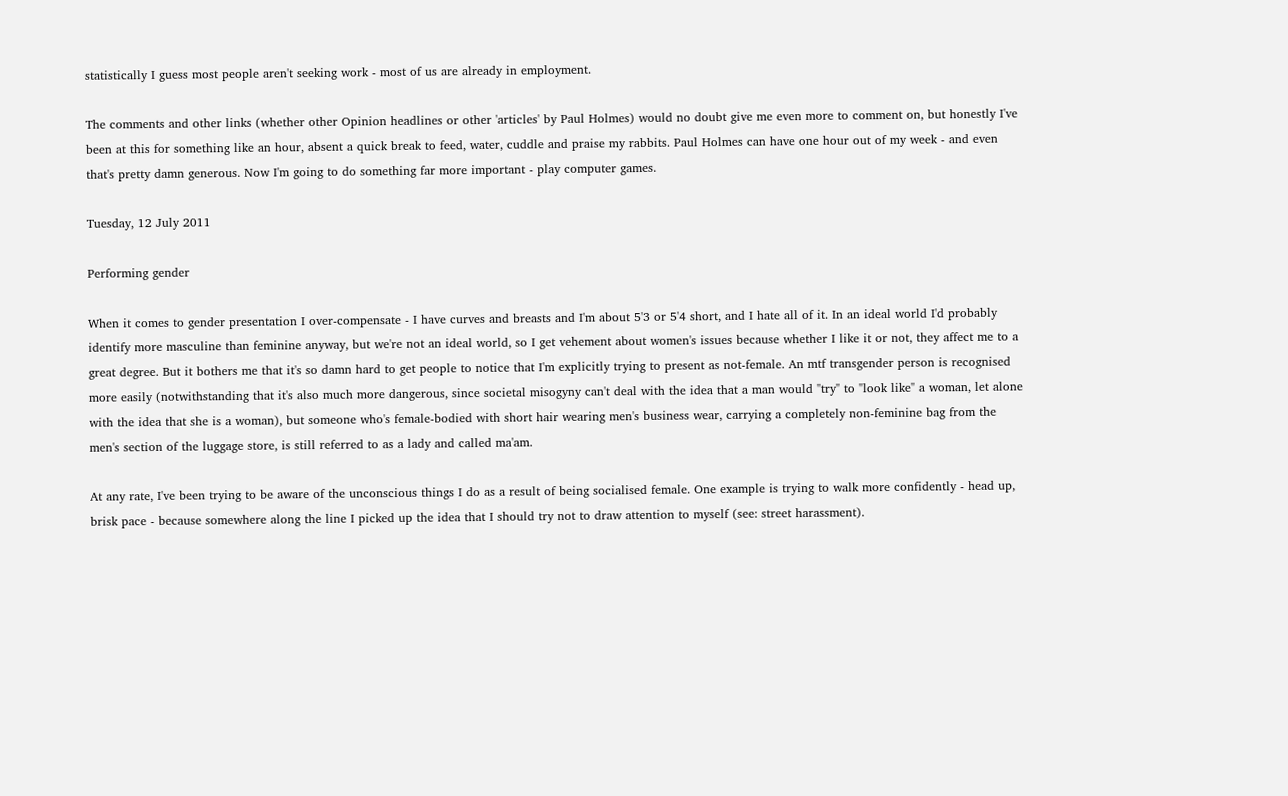statistically I guess most people aren't seeking work - most of us are already in employment.

The comments and other links (whether other Opinion headlines or other 'articles' by Paul Holmes) would no doubt give me even more to comment on, but honestly I've been at this for something like an hour, absent a quick break to feed, water, cuddle and praise my rabbits. Paul Holmes can have one hour out of my week - and even that's pretty damn generous. Now I'm going to do something far more important - play computer games.

Tuesday, 12 July 2011

Performing gender

When it comes to gender presentation I over-compensate - I have curves and breasts and I'm about 5'3 or 5'4 short, and I hate all of it. In an ideal world I'd probably identify more masculine than feminine anyway, but we're not an ideal world, so I get vehement about women's issues because whether I like it or not, they affect me to a great degree. But it bothers me that it's so damn hard to get people to notice that I'm explicitly trying to present as not-female. An mtf transgender person is recognised more easily (notwithstanding that it's also much more dangerous, since societal misogyny can't deal with the idea that a man would "try" to "look like" a woman, let alone with the idea that she is a woman), but someone who's female-bodied with short hair wearing men's business wear, carrying a completely non-feminine bag from the men's section of the luggage store, is still referred to as a lady and called ma'am.

At any rate, I've been trying to be aware of the unconscious things I do as a result of being socialised female. One example is trying to walk more confidently - head up, brisk pace - because somewhere along the line I picked up the idea that I should try not to draw attention to myself (see: street harassment).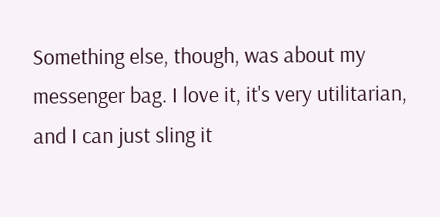Something else, though, was about my messenger bag. I love it, it's very utilitarian, and I can just sling it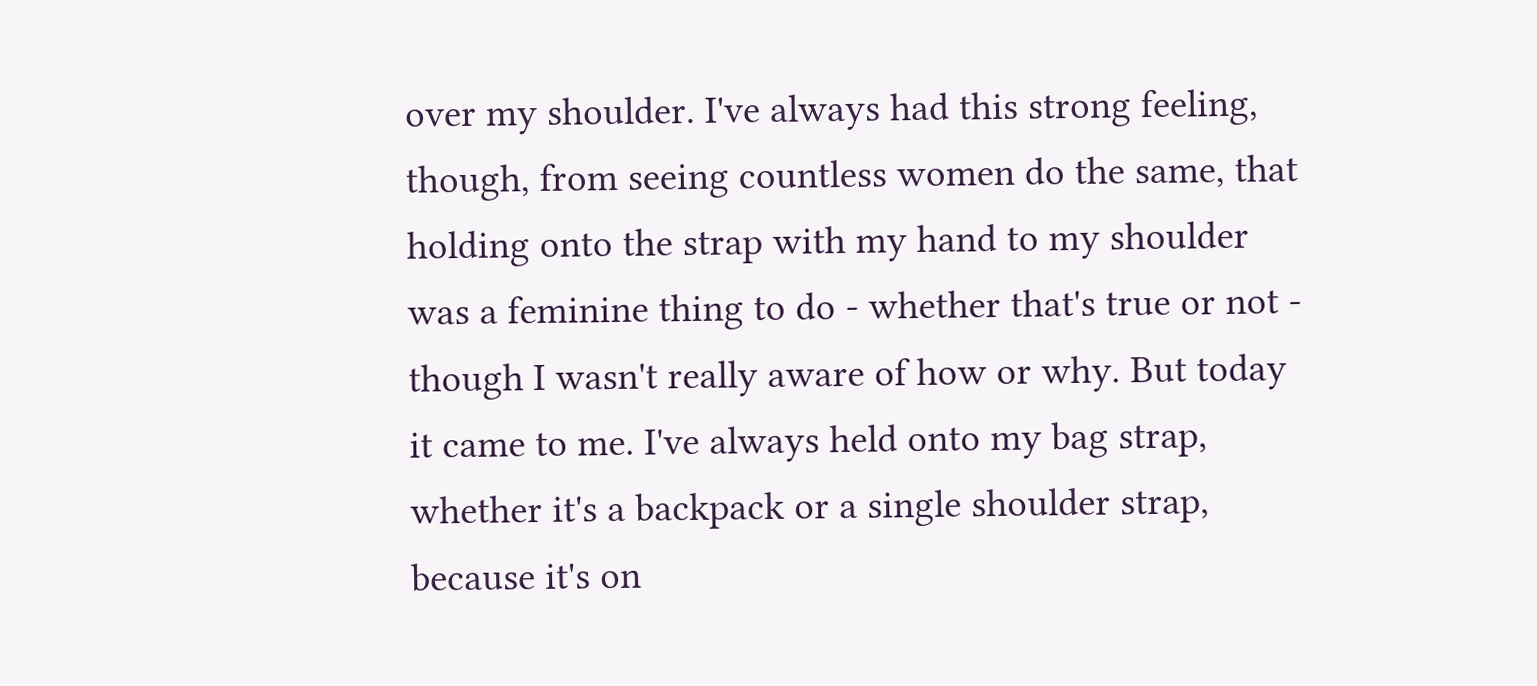over my shoulder. I've always had this strong feeling, though, from seeing countless women do the same, that holding onto the strap with my hand to my shoulder was a feminine thing to do - whether that's true or not - though I wasn't really aware of how or why. But today it came to me. I've always held onto my bag strap, whether it's a backpack or a single shoulder strap, because it's on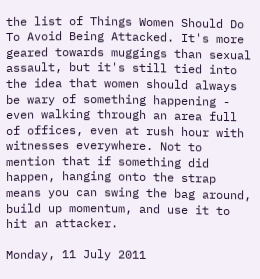the list of Things Women Should Do To Avoid Being Attacked. It's more geared towards muggings than sexual assault, but it's still tied into the idea that women should always be wary of something happening - even walking through an area full of offices, even at rush hour with witnesses everywhere. Not to mention that if something did happen, hanging onto the strap means you can swing the bag around, build up momentum, and use it to hit an attacker.

Monday, 11 July 2011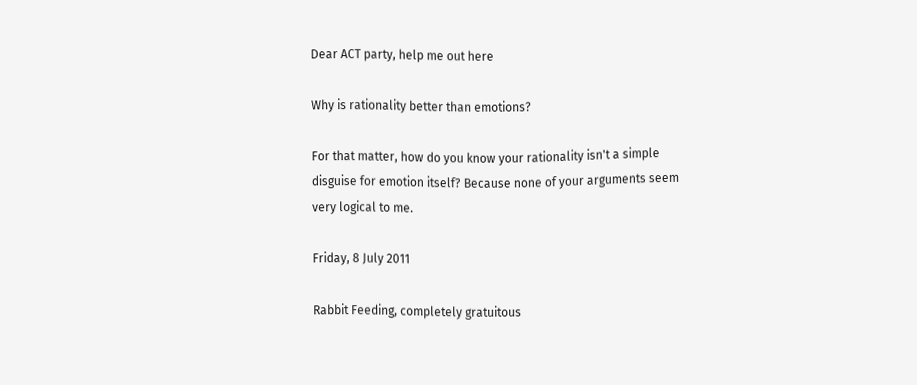Dear ACT party, help me out here

Why is rationality better than emotions?

For that matter, how do you know your rationality isn't a simple disguise for emotion itself? Because none of your arguments seem very logical to me.

Friday, 8 July 2011

Rabbit Feeding, completely gratuitous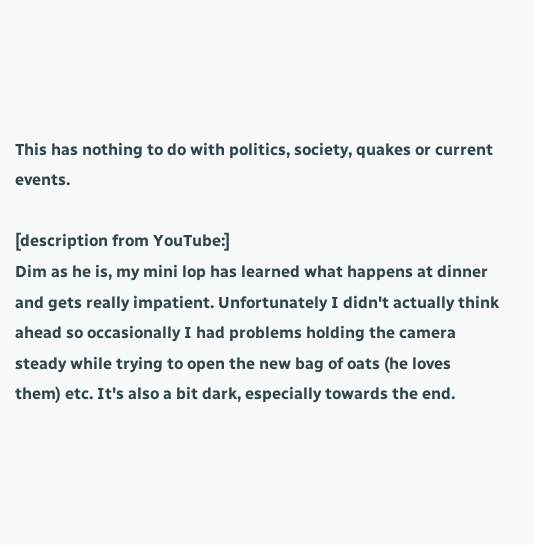This has nothing to do with politics, society, quakes or current events.

[description from YouTube:]
Dim as he is, my mini lop has learned what happens at dinner and gets really impatient. Unfortunately I didn't actually think ahead so occasionally I had problems holding the camera steady while trying to open the new bag of oats (he loves them) etc. It's also a bit dark, especially towards the end.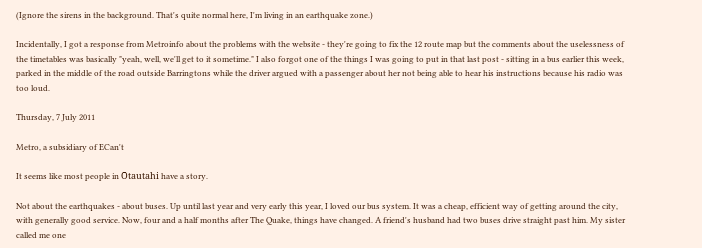(Ignore the sirens in the background. That's quite normal here, I'm living in an earthquake zone.)

Incidentally, I got a response from Metroinfo about the problems with the website - they're going to fix the 12 route map but the comments about the uselessness of the timetables was basically "yeah, well, we'll get to it sometime." I also forgot one of the things I was going to put in that last post - sitting in a bus earlier this week, parked in the middle of the road outside Barringtons while the driver argued with a passenger about her not being able to hear his instructions because his radio was too loud.

Thursday, 7 July 2011

Metro, a subsidiary of ECan't

It seems like most people in Ōtautahi have a story.

Not about the earthquakes - about buses. Up until last year and very early this year, I loved our bus system. It was a cheap, efficient way of getting around the city, with generally good service. Now, four and a half months after The Quake, things have changed. A friend's husband had two buses drive straight past him. My sister called me one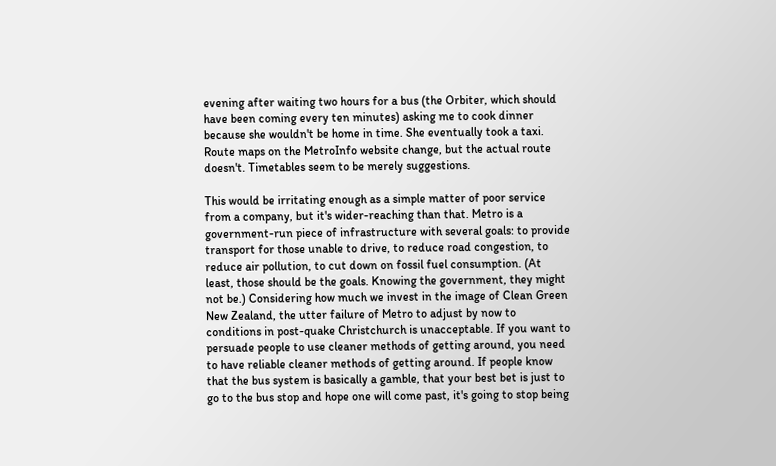evening after waiting two hours for a bus (the Orbiter, which should have been coming every ten minutes) asking me to cook dinner because she wouldn't be home in time. She eventually took a taxi. Route maps on the MetroInfo website change, but the actual route doesn't. Timetables seem to be merely suggestions.

This would be irritating enough as a simple matter of poor service from a company, but it's wider-reaching than that. Metro is a government-run piece of infrastructure with several goals: to provide transport for those unable to drive, to reduce road congestion, to reduce air pollution, to cut down on fossil fuel consumption. (At least, those should be the goals. Knowing the government, they might not be.) Considering how much we invest in the image of Clean Green New Zealand, the utter failure of Metro to adjust by now to conditions in post-quake Christchurch is unacceptable. If you want to persuade people to use cleaner methods of getting around, you need to have reliable cleaner methods of getting around. If people know that the bus system is basically a gamble, that your best bet is just to go to the bus stop and hope one will come past, it's going to stop being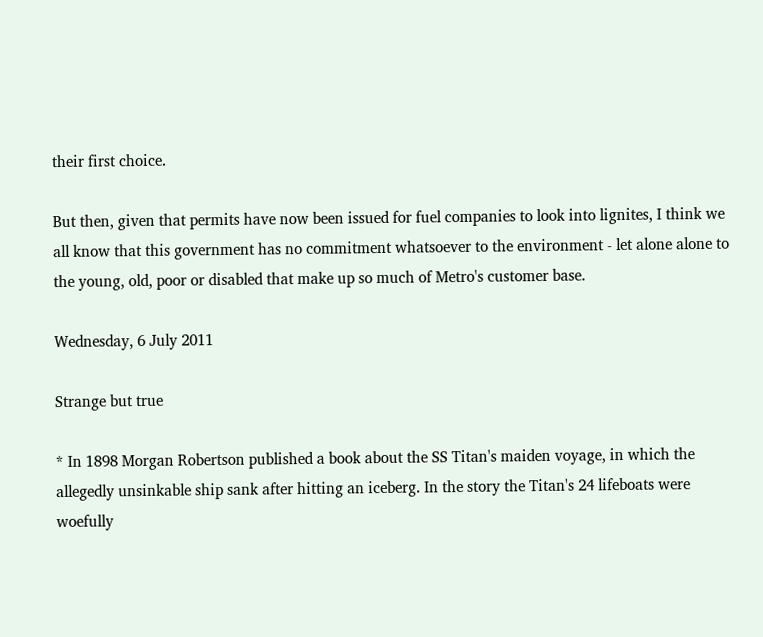their first choice.

But then, given that permits have now been issued for fuel companies to look into lignites, I think we all know that this government has no commitment whatsoever to the environment - let alone alone to the young, old, poor or disabled that make up so much of Metro's customer base.

Wednesday, 6 July 2011

Strange but true

* In 1898 Morgan Robertson published a book about the SS Titan's maiden voyage, in which the allegedly unsinkable ship sank after hitting an iceberg. In the story the Titan's 24 lifeboats were woefully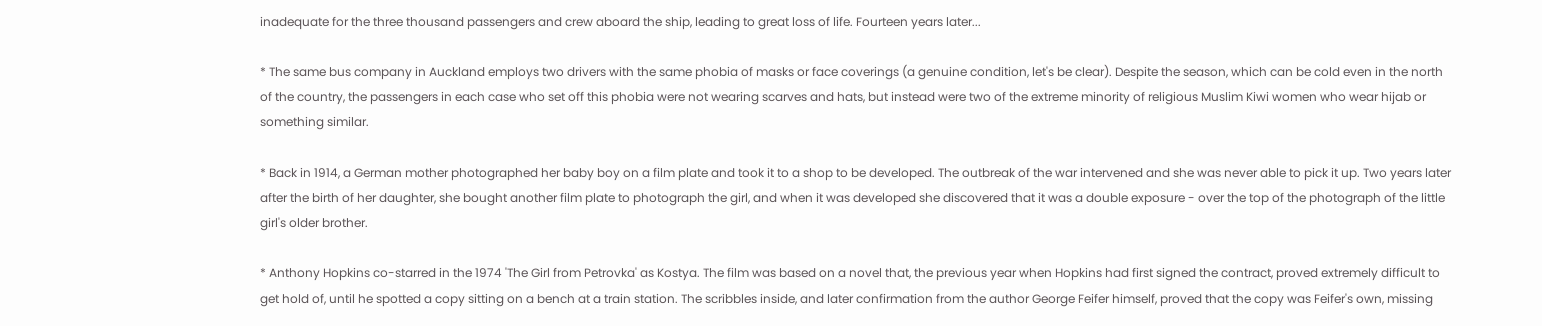inadequate for the three thousand passengers and crew aboard the ship, leading to great loss of life. Fourteen years later...

* The same bus company in Auckland employs two drivers with the same phobia of masks or face coverings (a genuine condition, let's be clear). Despite the season, which can be cold even in the north of the country, the passengers in each case who set off this phobia were not wearing scarves and hats, but instead were two of the extreme minority of religious Muslim Kiwi women who wear hijab or something similar.

* Back in 1914, a German mother photographed her baby boy on a film plate and took it to a shop to be developed. The outbreak of the war intervened and she was never able to pick it up. Two years later after the birth of her daughter, she bought another film plate to photograph the girl, and when it was developed she discovered that it was a double exposure - over the top of the photograph of the little girl's older brother.

* Anthony Hopkins co-starred in the 1974 'The Girl from Petrovka' as Kostya. The film was based on a novel that, the previous year when Hopkins had first signed the contract, proved extremely difficult to get hold of, until he spotted a copy sitting on a bench at a train station. The scribbles inside, and later confirmation from the author George Feifer himself, proved that the copy was Feifer's own, missing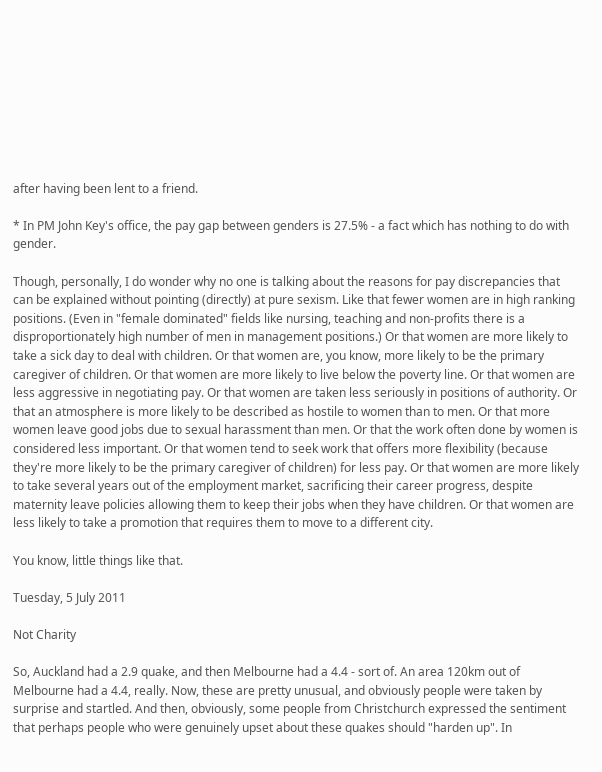after having been lent to a friend.

* In PM John Key's office, the pay gap between genders is 27.5% - a fact which has nothing to do with gender.

Though, personally, I do wonder why no one is talking about the reasons for pay discrepancies that can be explained without pointing (directly) at pure sexism. Like that fewer women are in high ranking positions. (Even in "female dominated" fields like nursing, teaching and non-profits there is a disproportionately high number of men in management positions.) Or that women are more likely to take a sick day to deal with children. Or that women are, you know, more likely to be the primary caregiver of children. Or that women are more likely to live below the poverty line. Or that women are less aggressive in negotiating pay. Or that women are taken less seriously in positions of authority. Or that an atmosphere is more likely to be described as hostile to women than to men. Or that more women leave good jobs due to sexual harassment than men. Or that the work often done by women is considered less important. Or that women tend to seek work that offers more flexibility (because they're more likely to be the primary caregiver of children) for less pay. Or that women are more likely to take several years out of the employment market, sacrificing their career progress, despite maternity leave policies allowing them to keep their jobs when they have children. Or that women are less likely to take a promotion that requires them to move to a different city.

You know, little things like that.

Tuesday, 5 July 2011

Not Charity

So, Auckland had a 2.9 quake, and then Melbourne had a 4.4 - sort of. An area 120km out of Melbourne had a 4.4, really. Now, these are pretty unusual, and obviously people were taken by surprise and startled. And then, obviously, some people from Christchurch expressed the sentiment that perhaps people who were genuinely upset about these quakes should "harden up". In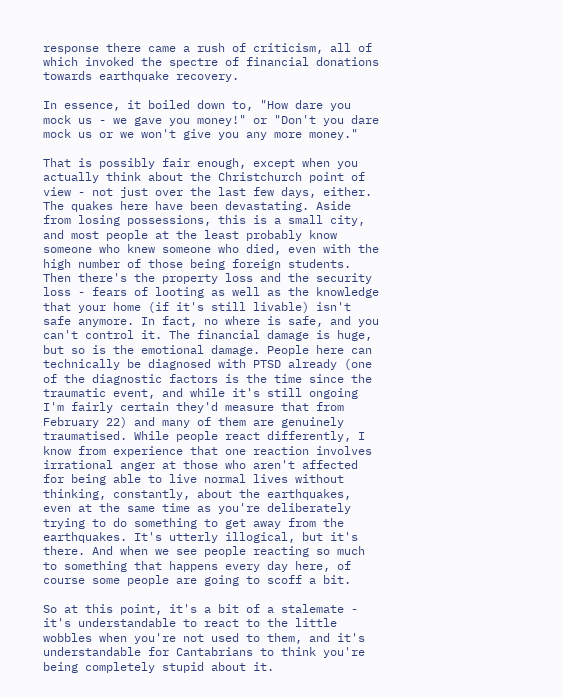response there came a rush of criticism, all of which invoked the spectre of financial donations towards earthquake recovery.

In essence, it boiled down to, "How dare you mock us - we gave you money!" or "Don't you dare mock us or we won't give you any more money."

That is possibly fair enough, except when you actually think about the Christchurch point of view - not just over the last few days, either. The quakes here have been devastating. Aside from losing possessions, this is a small city, and most people at the least probably know someone who knew someone who died, even with the high number of those being foreign students. Then there's the property loss and the security loss - fears of looting as well as the knowledge that your home (if it's still livable) isn't safe anymore. In fact, no where is safe, and you can't control it. The financial damage is huge, but so is the emotional damage. People here can technically be diagnosed with PTSD already (one of the diagnostic factors is the time since the traumatic event, and while it's still ongoing I'm fairly certain they'd measure that from February 22) and many of them are genuinely traumatised. While people react differently, I know from experience that one reaction involves irrational anger at those who aren't affected for being able to live normal lives without thinking, constantly, about the earthquakes, even at the same time as you're deliberately trying to do something to get away from the earthquakes. It's utterly illogical, but it's there. And when we see people reacting so much to something that happens every day here, of course some people are going to scoff a bit.

So at this point, it's a bit of a stalemate - it's understandable to react to the little wobbles when you're not used to them, and it's understandable for Cantabrians to think you're being completely stupid about it.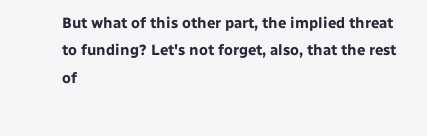But what of this other part, the implied threat to funding? Let's not forget, also, that the rest of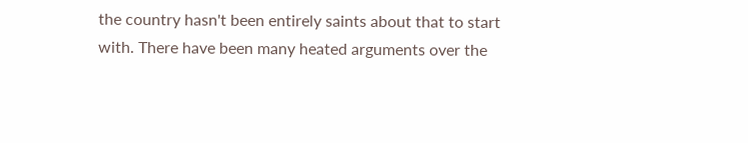the country hasn't been entirely saints about that to start with. There have been many heated arguments over the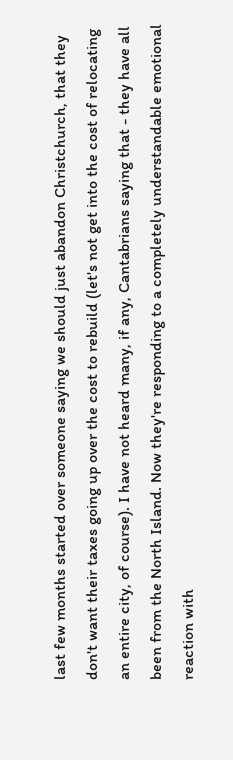last few months started over someone saying we should just abandon Christchurch, that they don't want their taxes going up over the cost to rebuild (let's not get into the cost of relocating an entire city, of course). I have not heard many, if any, Cantabrians saying that - they have all been from the North Island. Now they're responding to a completely understandable emotional reaction with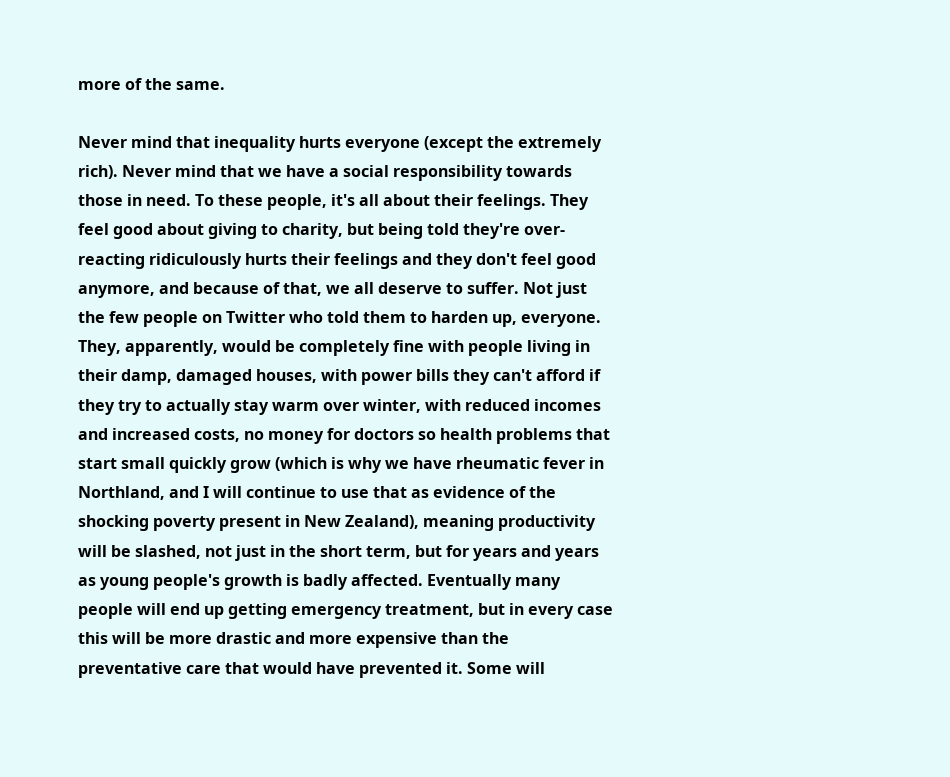more of the same.

Never mind that inequality hurts everyone (except the extremely rich). Never mind that we have a social responsibility towards those in need. To these people, it's all about their feelings. They feel good about giving to charity, but being told they're over-reacting ridiculously hurts their feelings and they don't feel good anymore, and because of that, we all deserve to suffer. Not just the few people on Twitter who told them to harden up, everyone. They, apparently, would be completely fine with people living in their damp, damaged houses, with power bills they can't afford if they try to actually stay warm over winter, with reduced incomes and increased costs, no money for doctors so health problems that start small quickly grow (which is why we have rheumatic fever in Northland, and I will continue to use that as evidence of the shocking poverty present in New Zealand), meaning productivity will be slashed, not just in the short term, but for years and years as young people's growth is badly affected. Eventually many people will end up getting emergency treatment, but in every case this will be more drastic and more expensive than the preventative care that would have prevented it. Some will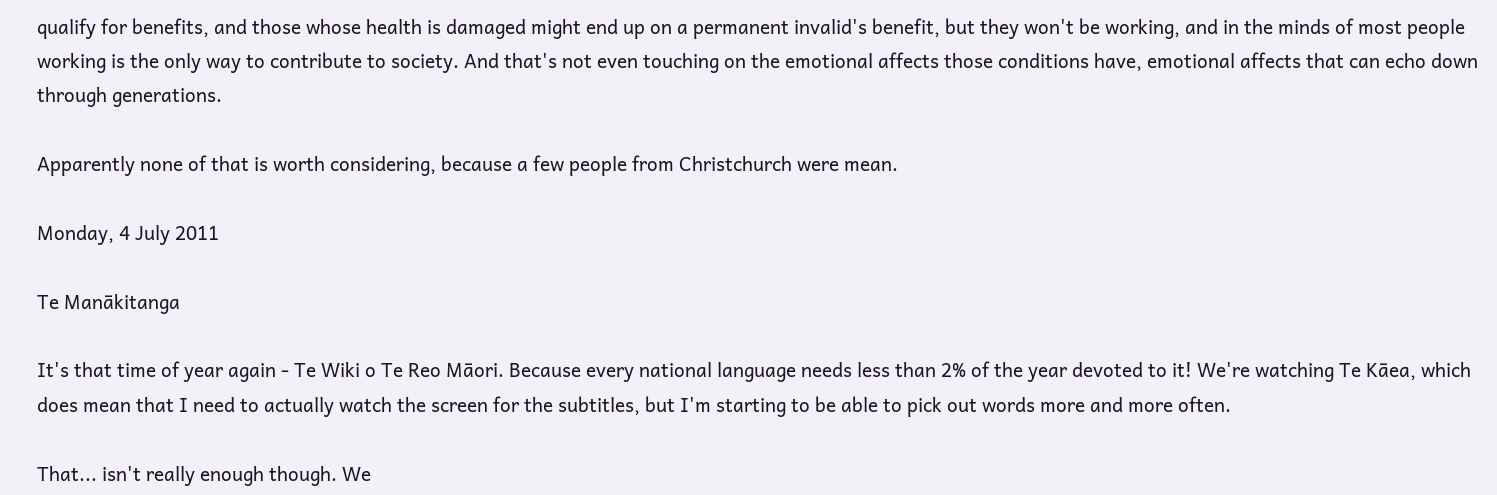qualify for benefits, and those whose health is damaged might end up on a permanent invalid's benefit, but they won't be working, and in the minds of most people working is the only way to contribute to society. And that's not even touching on the emotional affects those conditions have, emotional affects that can echo down through generations.

Apparently none of that is worth considering, because a few people from Christchurch were mean.

Monday, 4 July 2011

Te Manākitanga

It's that time of year again - Te Wiki o Te Reo Māori. Because every national language needs less than 2% of the year devoted to it! We're watching Te Kāea, which does mean that I need to actually watch the screen for the subtitles, but I'm starting to be able to pick out words more and more often.

That... isn't really enough though. We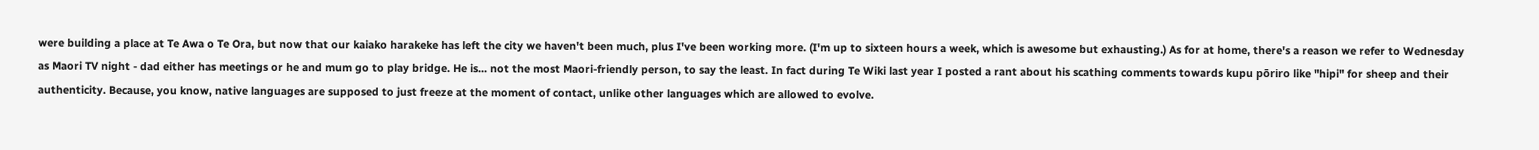were building a place at Te Awa o Te Ora, but now that our kaiako harakeke has left the city we haven't been much, plus I've been working more. (I'm up to sixteen hours a week, which is awesome but exhausting.) As for at home, there's a reason we refer to Wednesday as Maori TV night - dad either has meetings or he and mum go to play bridge. He is... not the most Maori-friendly person, to say the least. In fact during Te Wiki last year I posted a rant about his scathing comments towards kupu pōriro like "hipi" for sheep and their authenticity. Because, you know, native languages are supposed to just freeze at the moment of contact, unlike other languages which are allowed to evolve.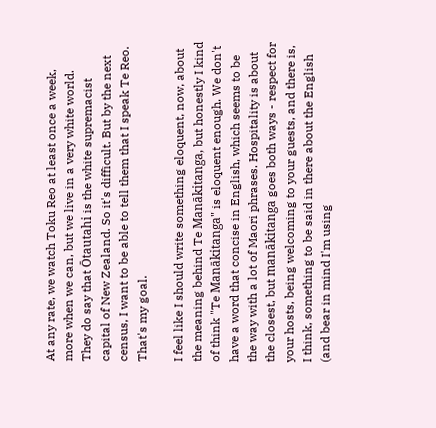At any rate, we watch Toku Reo at least once a week, more when we can, but we live in a very white world. They do say that Ōtautahi is the white supremacist capital of New Zealand. So it's difficult. But by the next census, I want to be able to tell them that I speak Te Reo. That's my goal.

I feel like I should write something eloquent, now, about the meaning behind Te Manākitanga, but honestly I kind of think "Te Manākitanga" is eloquent enough. We don't have a word that concise in English, which seems to be the way with a lot of Maori phrases. Hospitality is about the closest, but manākitanga goes both ways - respect for your hosts, being welcoming to your guests, and there is, I think, something to be said in there about the English (and bear in mind I'm using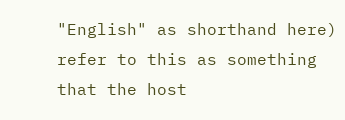"English" as shorthand here) refer to this as something that the host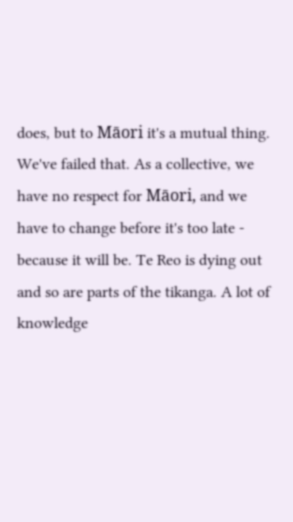does, but to Māori it's a mutual thing. We've failed that. As a collective, we have no respect for Māori, and we have to change before it's too late - because it will be. Te Reo is dying out and so are parts of the tikanga. A lot of knowledge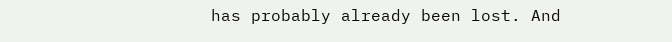has probably already been lost. And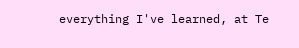everything I've learned, at Te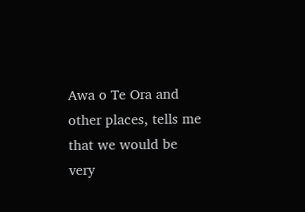Awa o Te Ora and other places, tells me that we would be very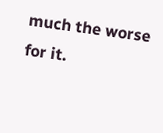much the worse for it.